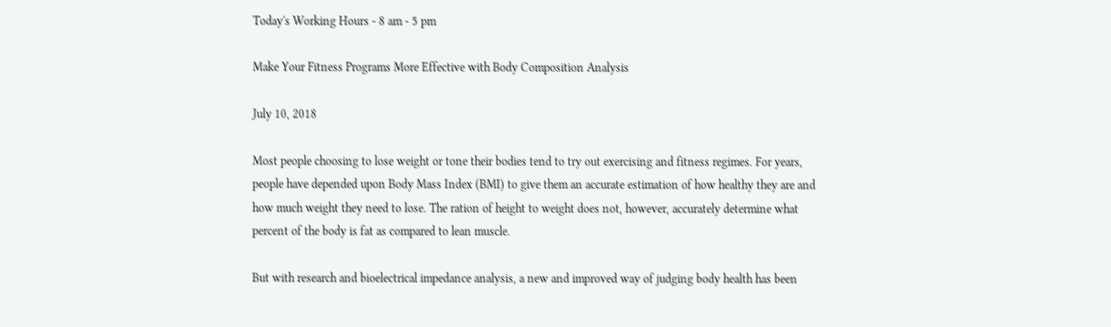Today's Working Hours - 8 am - 5 pm

Make Your Fitness Programs More Effective with Body Composition Analysis

July 10, 2018

Most people choosing to lose weight or tone their bodies tend to try out exercising and fitness regimes. For years, people have depended upon Body Mass Index (BMI) to give them an accurate estimation of how healthy they are and how much weight they need to lose. The ration of height to weight does not, however, accurately determine what percent of the body is fat as compared to lean muscle.

But with research and bioelectrical impedance analysis, a new and improved way of judging body health has been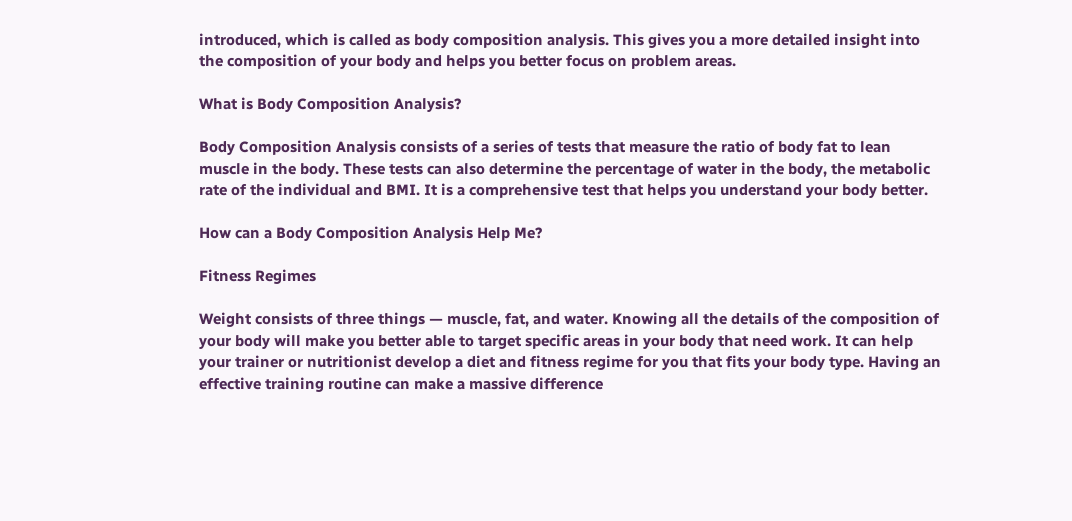introduced, which is called as body composition analysis. This gives you a more detailed insight into the composition of your body and helps you better focus on problem areas.

What is Body Composition Analysis?

Body Composition Analysis consists of a series of tests that measure the ratio of body fat to lean muscle in the body. These tests can also determine the percentage of water in the body, the metabolic rate of the individual and BMI. It is a comprehensive test that helps you understand your body better.

How can a Body Composition Analysis Help Me?

Fitness Regimes

Weight consists of three things — muscle, fat, and water. Knowing all the details of the composition of your body will make you better able to target specific areas in your body that need work. It can help your trainer or nutritionist develop a diet and fitness regime for you that fits your body type. Having an effective training routine can make a massive difference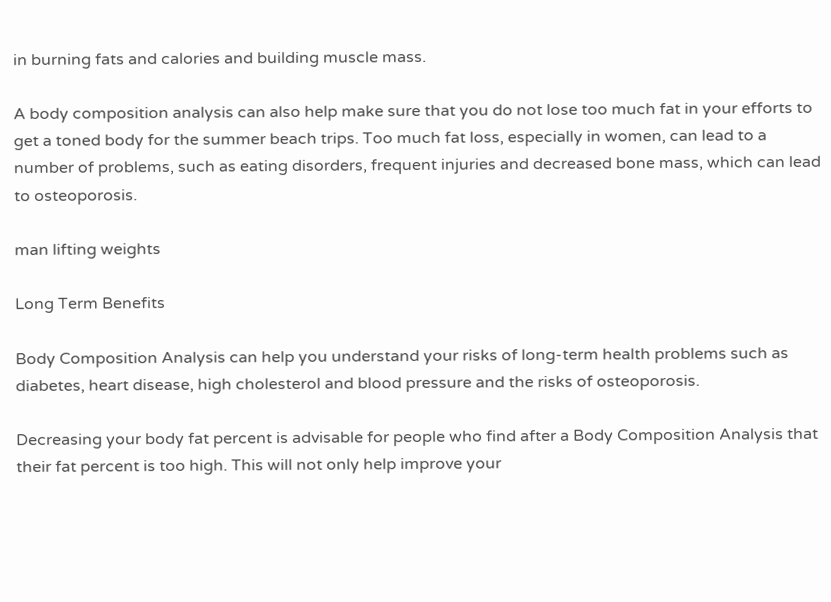in burning fats and calories and building muscle mass.

A body composition analysis can also help make sure that you do not lose too much fat in your efforts to get a toned body for the summer beach trips. Too much fat loss, especially in women, can lead to a number of problems, such as eating disorders, frequent injuries and decreased bone mass, which can lead to osteoporosis.

man lifting weights

Long Term Benefits

Body Composition Analysis can help you understand your risks of long-term health problems such as diabetes, heart disease, high cholesterol and blood pressure and the risks of osteoporosis.

Decreasing your body fat percent is advisable for people who find after a Body Composition Analysis that their fat percent is too high. This will not only help improve your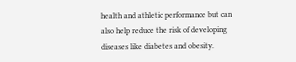health and athletic performance but can also help reduce the risk of developing diseases like diabetes and obesity.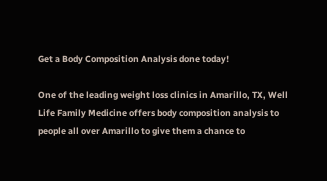Get a Body Composition Analysis done today!

One of the leading weight loss clinics in Amarillo, TX, Well Life Family Medicine offers body composition analysis to people all over Amarillo to give them a chance to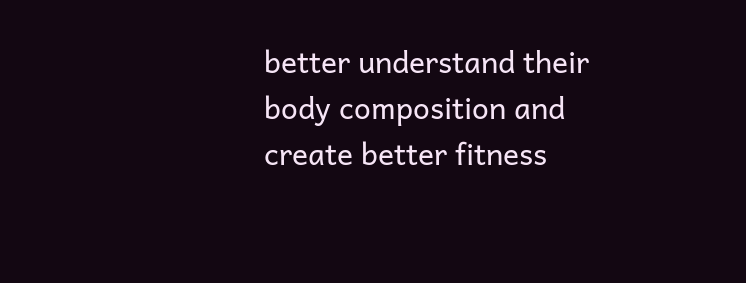better understand their body composition and create better fitness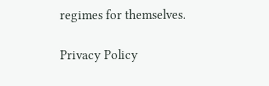regimes for themselves.

Privacy Policy